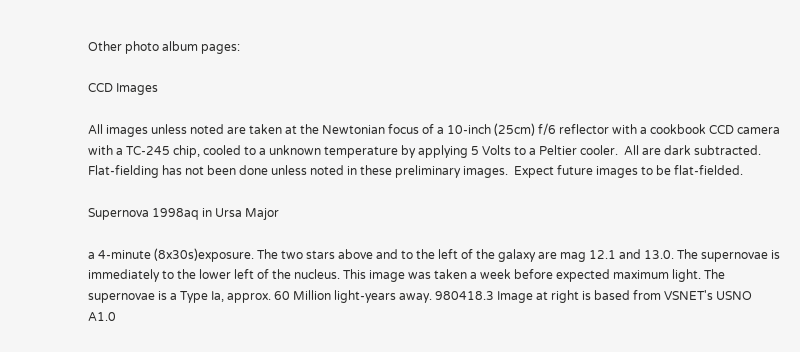Other photo album pages:

CCD Images

All images unless noted are taken at the Newtonian focus of a 10-inch (25cm) f/6 reflector with a cookbook CCD camera with a TC-245 chip, cooled to a unknown temperature by applying 5 Volts to a Peltier cooler.  All are dark subtracted.  Flat-fielding has not been done unless noted in these preliminary images.  Expect future images to be flat-fielded.

Supernova 1998aq in Ursa Major

a 4-minute (8x30s)exposure. The two stars above and to the left of the galaxy are mag 12.1 and 13.0. The supernovae is immediately to the lower left of the nucleus. This image was taken a week before expected maximum light. The supernovae is a Type Ia, approx. 60 Million light-years away. 980418.3 Image at right is based from VSNET's USNO A1.0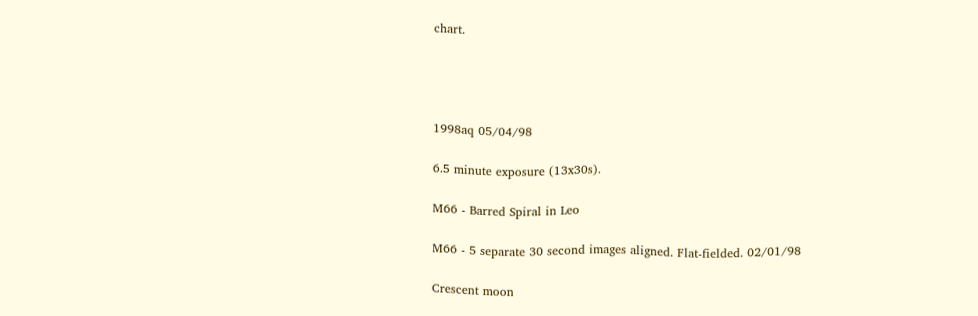chart.




1998aq 05/04/98

6.5 minute exposure (13x30s).

M66 - Barred Spiral in Leo

M66 - 5 separate 30 second images aligned. Flat-fielded. 02/01/98

Crescent moon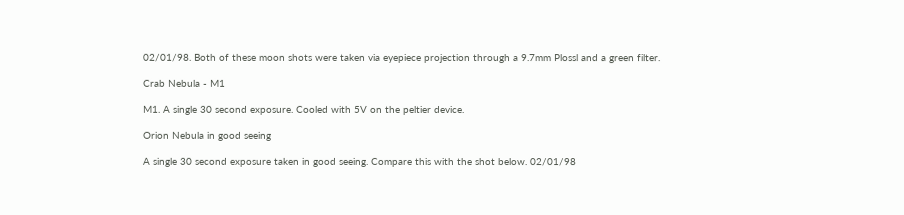02/01/98. Both of these moon shots were taken via eyepiece projection through a 9.7mm Plossl and a green filter.

Crab Nebula - M1

M1. A single 30 second exposure. Cooled with 5V on the peltier device.

Orion Nebula in good seeing

A single 30 second exposure taken in good seeing. Compare this with the shot below. 02/01/98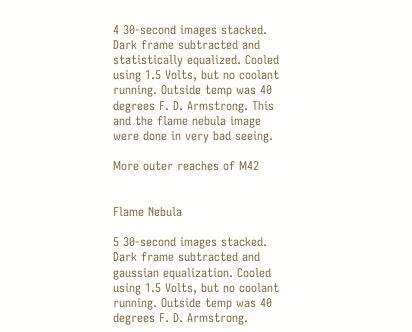4 30-second images stacked. Dark frame subtracted and statistically equalized. Cooled using 1.5 Volts, but no coolant running. Outside temp was 40 degrees F. D. Armstrong. This and the flame nebula image were done in very bad seeing.

More outer reaches of M42


Flame Nebula

5 30-second images stacked. Dark frame subtracted and gaussian equalization. Cooled using 1.5 Volts, but no coolant running. Outside temp was 40 degrees F. D. Armstrong.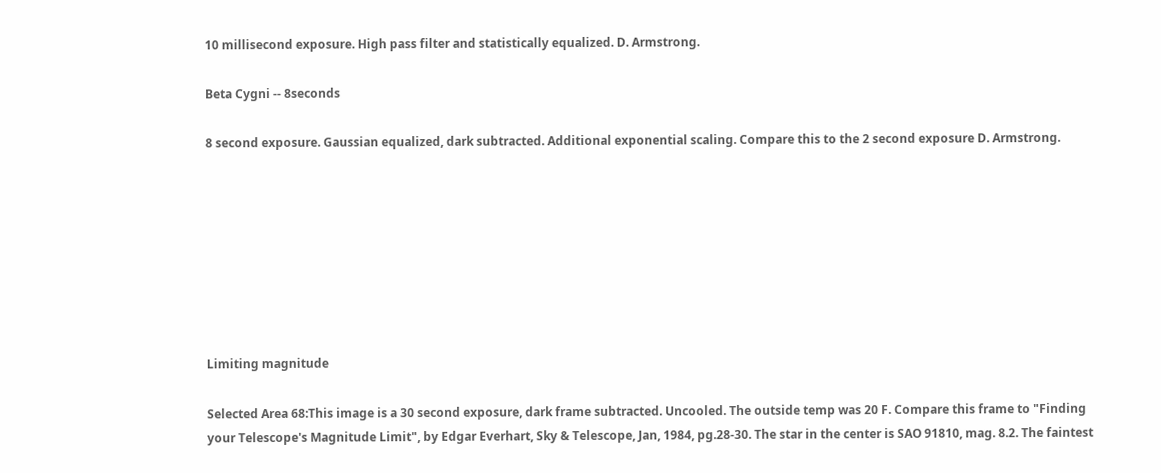10 millisecond exposure. High pass filter and statistically equalized. D. Armstrong.

Beta Cygni -- 8seconds

8 second exposure. Gaussian equalized, dark subtracted. Additional exponential scaling. Compare this to the 2 second exposure D. Armstrong.








Limiting magnitude

Selected Area 68:This image is a 30 second exposure, dark frame subtracted. Uncooled. The outside temp was 20 F. Compare this frame to "Finding your Telescope's Magnitude Limit", by Edgar Everhart, Sky & Telescope, Jan, 1984, pg.28-30. The star in the center is SAO 91810, mag. 8.2. The faintest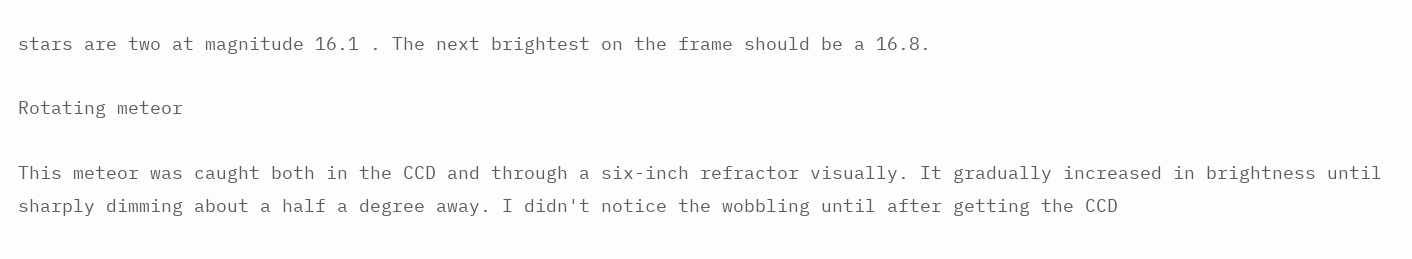stars are two at magnitude 16.1 . The next brightest on the frame should be a 16.8.

Rotating meteor

This meteor was caught both in the CCD and through a six-inch refractor visually. It gradually increased in brightness until sharply dimming about a half a degree away. I didn't notice the wobbling until after getting the CCD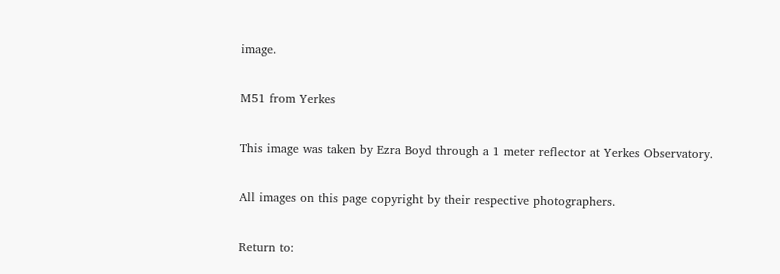image.

M51 from Yerkes

This image was taken by Ezra Boyd through a 1 meter reflector at Yerkes Observatory.

All images on this page copyright by their respective photographers.

Return to: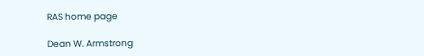RAS home page

Dean W. Armstrong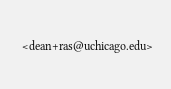<dean+ras@uchicago.edu>